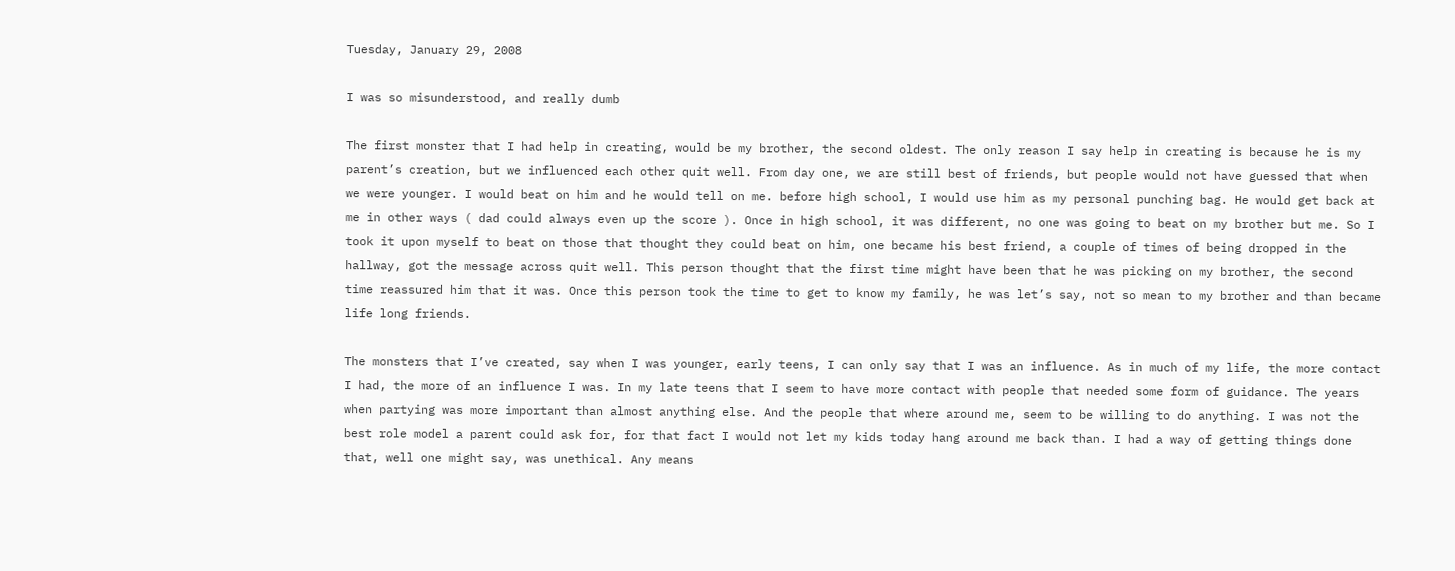Tuesday, January 29, 2008

I was so misunderstood, and really dumb

The first monster that I had help in creating, would be my brother, the second oldest. The only reason I say help in creating is because he is my parent’s creation, but we influenced each other quit well. From day one, we are still best of friends, but people would not have guessed that when we were younger. I would beat on him and he would tell on me. before high school, I would use him as my personal punching bag. He would get back at me in other ways ( dad could always even up the score ). Once in high school, it was different, no one was going to beat on my brother but me. So I took it upon myself to beat on those that thought they could beat on him, one became his best friend, a couple of times of being dropped in the hallway, got the message across quit well. This person thought that the first time might have been that he was picking on my brother, the second time reassured him that it was. Once this person took the time to get to know my family, he was let’s say, not so mean to my brother and than became life long friends.

The monsters that I’ve created, say when I was younger, early teens, I can only say that I was an influence. As in much of my life, the more contact I had, the more of an influence I was. In my late teens that I seem to have more contact with people that needed some form of guidance. The years when partying was more important than almost anything else. And the people that where around me, seem to be willing to do anything. I was not the best role model a parent could ask for, for that fact I would not let my kids today hang around me back than. I had a way of getting things done that, well one might say, was unethical. Any means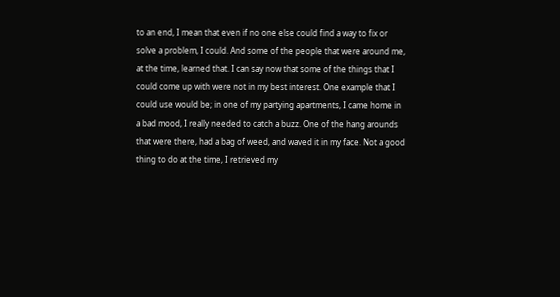to an end, I mean that even if no one else could find a way to fix or solve a problem, I could. And some of the people that were around me, at the time, learned that. I can say now that some of the things that I could come up with were not in my best interest. One example that I could use would be; in one of my partying apartments, I came home in a bad mood, I really needed to catch a buzz. One of the hang arounds that were there, had a bag of weed, and waved it in my face. Not a good thing to do at the time, I retrieved my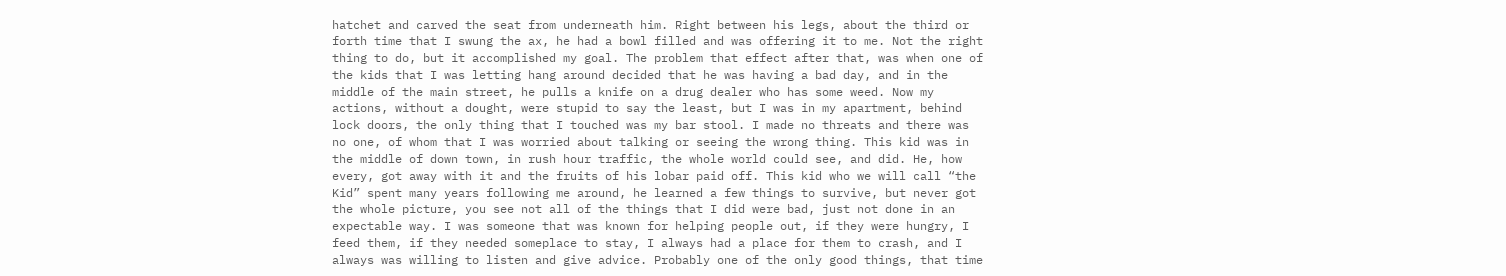hatchet and carved the seat from underneath him. Right between his legs, about the third or forth time that I swung the ax, he had a bowl filled and was offering it to me. Not the right thing to do, but it accomplished my goal. The problem that effect after that, was when one of the kids that I was letting hang around decided that he was having a bad day, and in the middle of the main street, he pulls a knife on a drug dealer who has some weed. Now my actions, without a dought, were stupid to say the least, but I was in my apartment, behind lock doors, the only thing that I touched was my bar stool. I made no threats and there was no one, of whom that I was worried about talking or seeing the wrong thing. This kid was in the middle of down town, in rush hour traffic, the whole world could see, and did. He, how every, got away with it and the fruits of his lobar paid off. This kid who we will call “the Kid” spent many years following me around, he learned a few things to survive, but never got the whole picture, you see not all of the things that I did were bad, just not done in an expectable way. I was someone that was known for helping people out, if they were hungry, I feed them, if they needed someplace to stay, I always had a place for them to crash, and I always was willing to listen and give advice. Probably one of the only good things, that time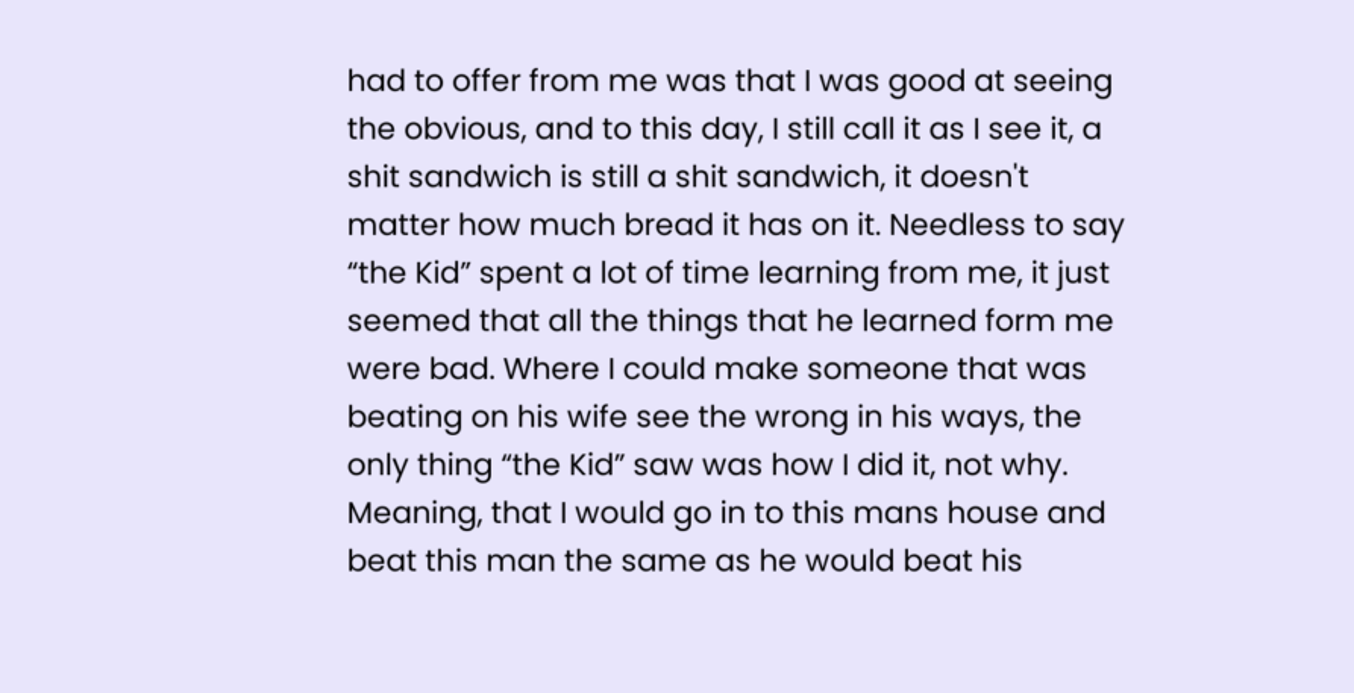had to offer from me was that I was good at seeing the obvious, and to this day, I still call it as I see it, a shit sandwich is still a shit sandwich, it doesn't matter how much bread it has on it. Needless to say “the Kid” spent a lot of time learning from me, it just seemed that all the things that he learned form me were bad. Where I could make someone that was beating on his wife see the wrong in his ways, the only thing “the Kid” saw was how I did it, not why. Meaning, that I would go in to this mans house and beat this man the same as he would beat his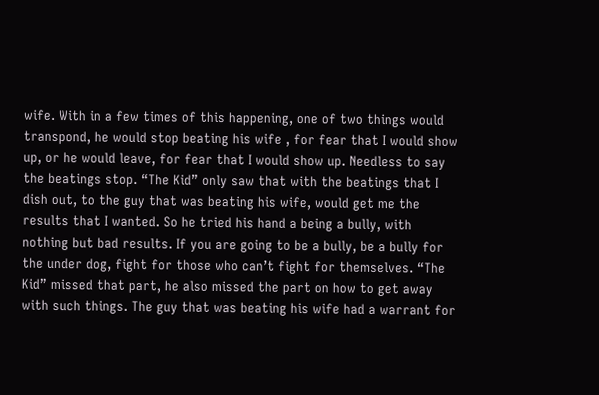wife. With in a few times of this happening, one of two things would transpond, he would stop beating his wife , for fear that I would show up, or he would leave, for fear that I would show up. Needless to say the beatings stop. “The Kid” only saw that with the beatings that I dish out, to the guy that was beating his wife, would get me the results that I wanted. So he tried his hand a being a bully, with nothing but bad results. If you are going to be a bully, be a bully for the under dog, fight for those who can’t fight for themselves. “The Kid” missed that part, he also missed the part on how to get away with such things. The guy that was beating his wife had a warrant for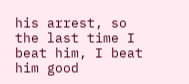his arrest, so the last time I beat him, I beat him good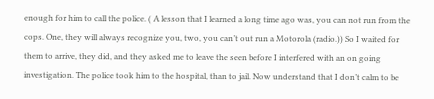enough for him to call the police. ( A lesson that I learned a long time ago was, you can not run from the cops. One, they will always recognize you, two, you can’t out run a Motorola (radio.)) So I waited for them to arrive, they did, and they asked me to leave the seen before I interfered with an on going investigation. The police took him to the hospital, than to jail. Now understand that I don’t calm to be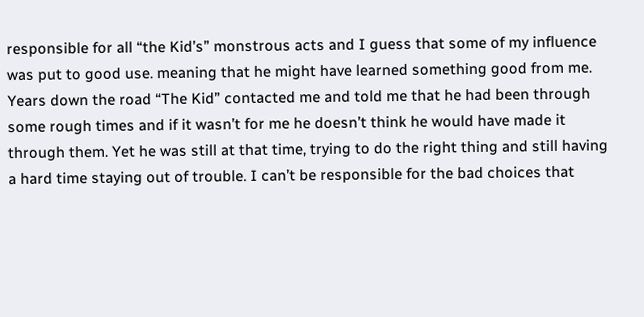responsible for all “the Kid’s” monstrous acts and I guess that some of my influence was put to good use. meaning that he might have learned something good from me. Years down the road “The Kid” contacted me and told me that he had been through some rough times and if it wasn’t for me he doesn’t think he would have made it through them. Yet he was still at that time, trying to do the right thing and still having a hard time staying out of trouble. I can’t be responsible for the bad choices that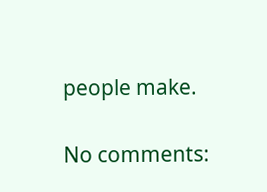people make.

No comments: